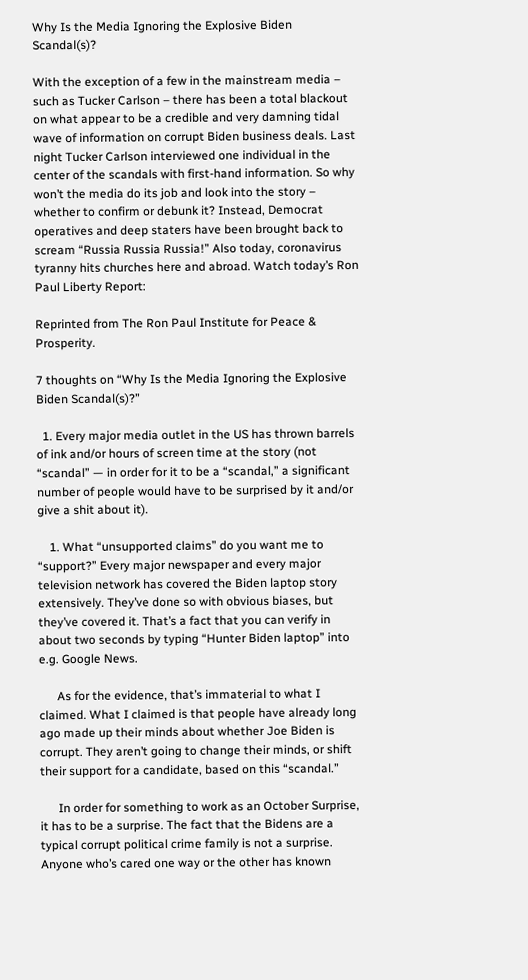Why Is the Media Ignoring the Explosive Biden Scandal(s)?

With the exception of a few in the mainstream media – such as Tucker Carlson – there has been a total blackout on what appear to be a credible and very damning tidal wave of information on corrupt Biden business deals. Last night Tucker Carlson interviewed one individual in the center of the scandals with first-hand information. So why won’t the media do its job and look into the story – whether to confirm or debunk it? Instead, Democrat operatives and deep staters have been brought back to scream “Russia Russia Russia!” Also today, coronavirus tyranny hits churches here and abroad. Watch today’s Ron Paul Liberty Report:

Reprinted from The Ron Paul Institute for Peace & Prosperity.

7 thoughts on “Why Is the Media Ignoring the Explosive Biden Scandal(s)?”

  1. Every major media outlet in the US has thrown barrels of ink and/or hours of screen time at the story (not “scandal” — in order for it to be a “scandal,” a significant number of people would have to be surprised by it and/or give a shit about it).

    1. What “unsupported claims” do you want me to “support?” Every major newspaper and every major television network has covered the Biden laptop story extensively. They’ve done so with obvious biases, but they’ve covered it. That’s a fact that you can verify in about two seconds by typing “Hunter Biden laptop” into e.g. Google News.

      As for the evidence, that’s immaterial to what I claimed. What I claimed is that people have already long ago made up their minds about whether Joe Biden is corrupt. They aren’t going to change their minds, or shift their support for a candidate, based on this “scandal.”

      In order for something to work as an October Surprise, it has to be a surprise. The fact that the Bidens are a typical corrupt political crime family is not a surprise. Anyone who’s cared one way or the other has known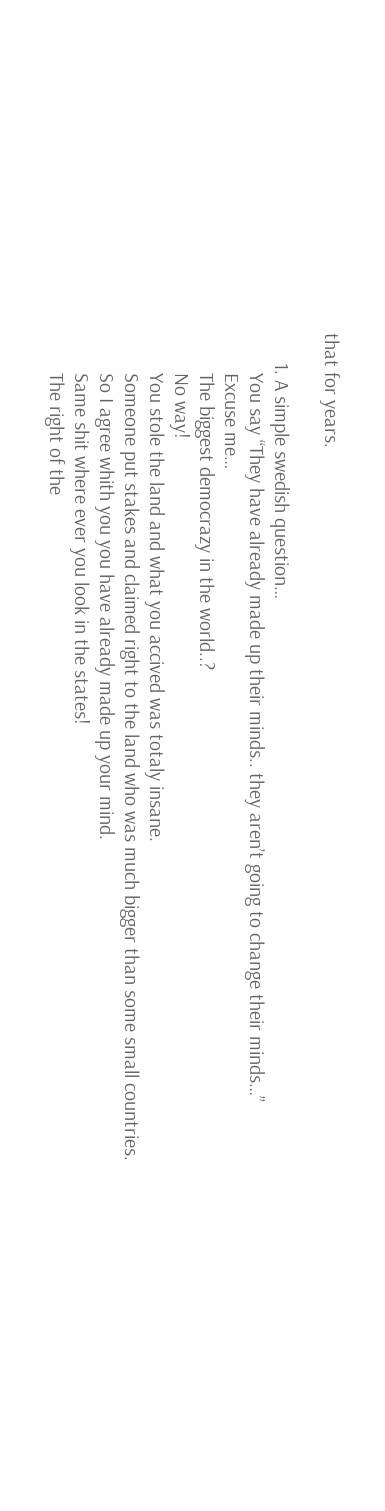that for years.

      1. A simple swedish question…
        You say “They have already made up their minds.. they aren’t going to change their minds…”
        Excuse me…
        The biggest democrazy in the world..?
        No way!
        You stole the land and what you accived was totaly insane.
        Someone put stakes and claimed right to the land who was much bigger than some small countries.
        So I agree whith you you have already made up your mind.
        Same shit where ever you look in the states!
        The right of the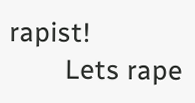rapist!
        Lets rape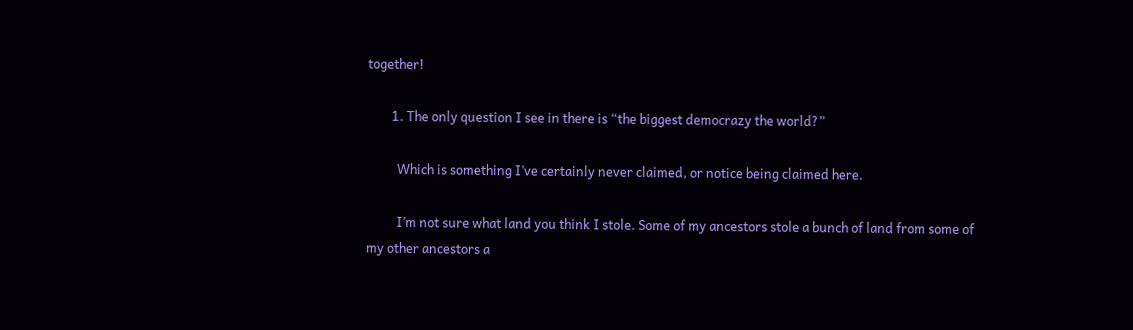together!

        1. The only question I see in there is “the biggest democrazy the world?”

          Which is something I’ve certainly never claimed, or notice being claimed here.

          I’m not sure what land you think I stole. Some of my ancestors stole a bunch of land from some of my other ancestors a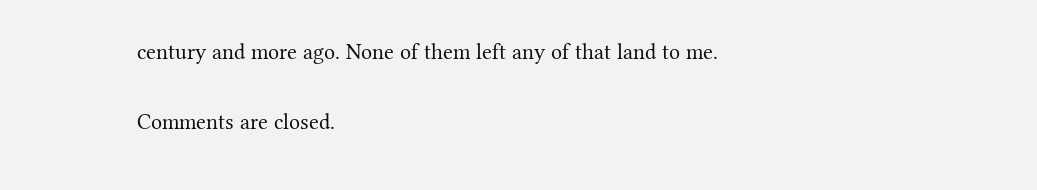century and more ago. None of them left any of that land to me.

Comments are closed.